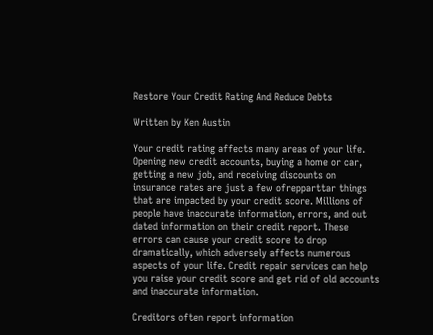Restore Your Credit Rating And Reduce Debts

Written by Ken Austin

Your credit rating affects many areas of your life. Opening new credit accounts, buying a home or car, getting a new job, and receiving discounts on insurance rates are just a few ofrepparttar things that are impacted by your credit score. Millions of people have inaccurate information, errors, and out dated information on their credit report. These errors can cause your credit score to drop dramatically, which adversely affects numerous aspects of your life. Credit repair services can help you raise your credit score and get rid of old accounts and inaccurate information.

Creditors often report information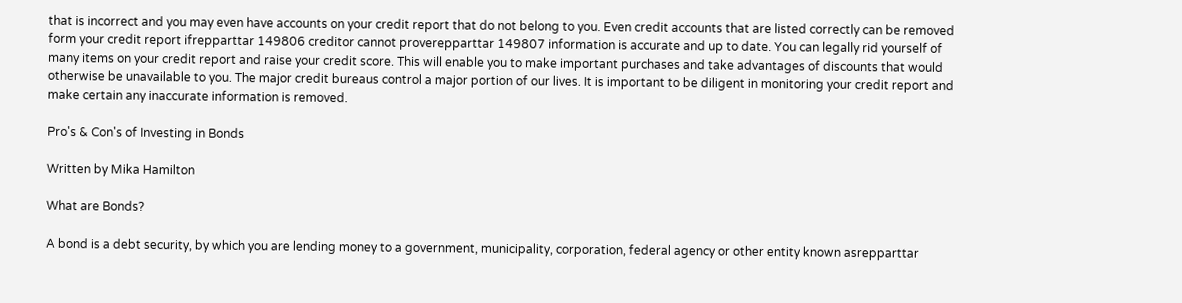that is incorrect and you may even have accounts on your credit report that do not belong to you. Even credit accounts that are listed correctly can be removed form your credit report ifrepparttar 149806 creditor cannot proverepparttar 149807 information is accurate and up to date. You can legally rid yourself of many items on your credit report and raise your credit score. This will enable you to make important purchases and take advantages of discounts that would otherwise be unavailable to you. The major credit bureaus control a major portion of our lives. It is important to be diligent in monitoring your credit report and make certain any inaccurate information is removed.

Pro's & Con's of Investing in Bonds

Written by Mika Hamilton

What are Bonds?

A bond is a debt security, by which you are lending money to a government, municipality, corporation, federal agency or other entity known asrepparttar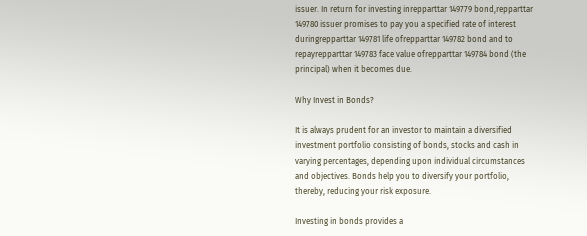issuer. In return for investing inrepparttar 149779 bond,repparttar 149780 issuer promises to pay you a specified rate of interest duringrepparttar 149781 life ofrepparttar 149782 bond and to repayrepparttar 149783 face value ofrepparttar 149784 bond (the principal) when it becomes due.

Why Invest in Bonds?

It is always prudent for an investor to maintain a diversified investment portfolio consisting of bonds, stocks and cash in varying percentages, depending upon individual circumstances and objectives. Bonds help you to diversify your portfolio, thereby, reducing your risk exposure.

Investing in bonds provides a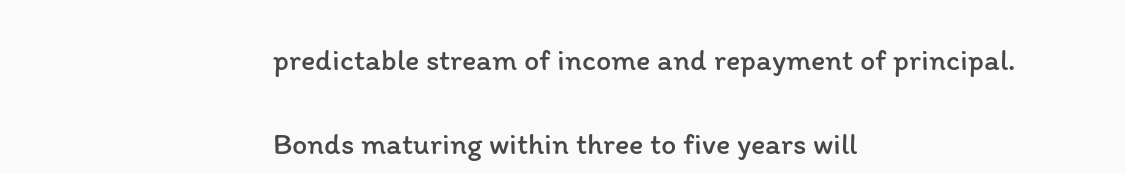predictable stream of income and repayment of principal.

Bonds maturing within three to five years will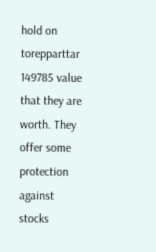hold on torepparttar 149785 value that they are worth. They offer some protection against stocks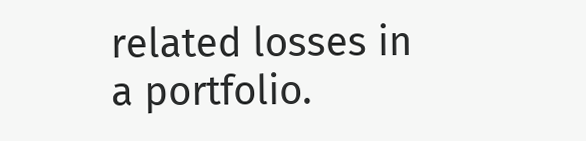related losses in a portfolio.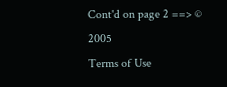Cont'd on page 2 ==> © 2005
Terms of Use